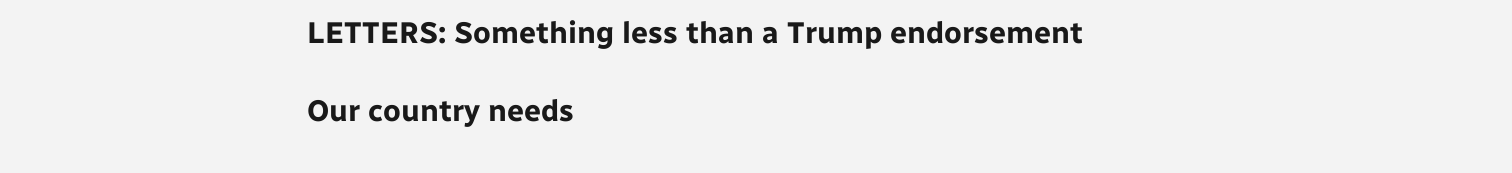LETTERS: Something less than a Trump endorsement

Our country needs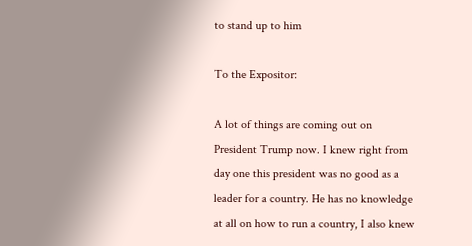to stand up to him

To the Expositor:

A lot of things are coming out on President Trump now. I knew right from day one this president was no good as a leader for a country. He has no knowledge at all on how to run a country, I also knew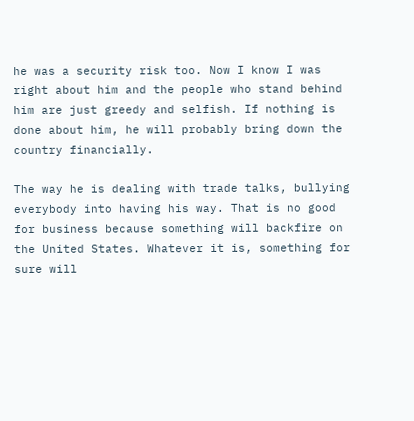he was a security risk too. Now I know I was right about him and the people who stand behind him are just greedy and selfish. If nothing is done about him, he will probably bring down the country financially.

The way he is dealing with trade talks, bullying everybody into having his way. That is no good for business because something will backfire on the United States. Whatever it is, something for sure will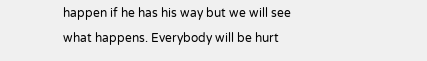happen if he has his way but we will see what happens. Everybody will be hurt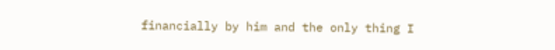financially by him and the only thing I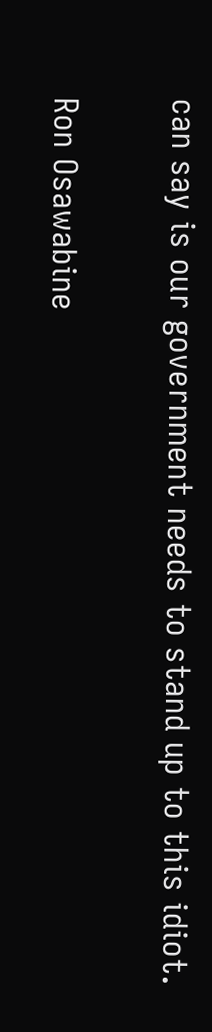can say is our government needs to stand up to this idiot.

Ron Osawabine